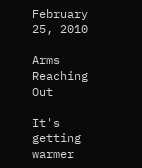February 25, 2010

Arms Reaching Out

It's getting warmer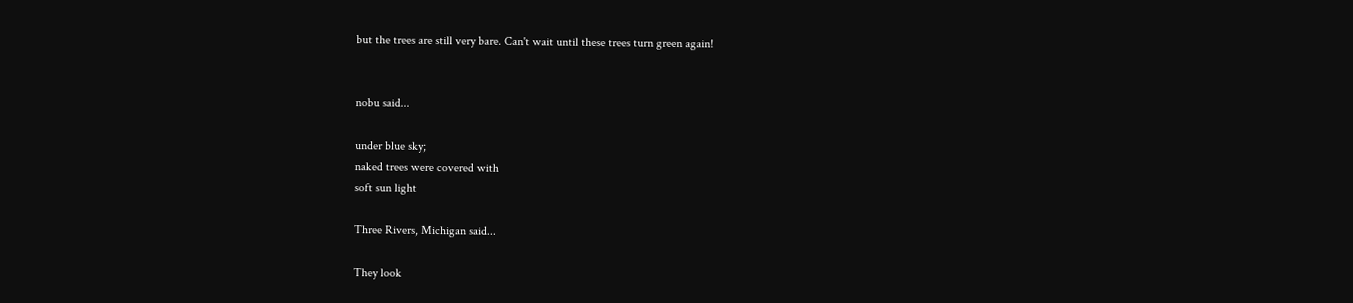but the trees are still very bare. Can't wait until these trees turn green again!


nobu said...

under blue sky;
naked trees were covered with
soft sun light

Three Rivers, Michigan said...

They look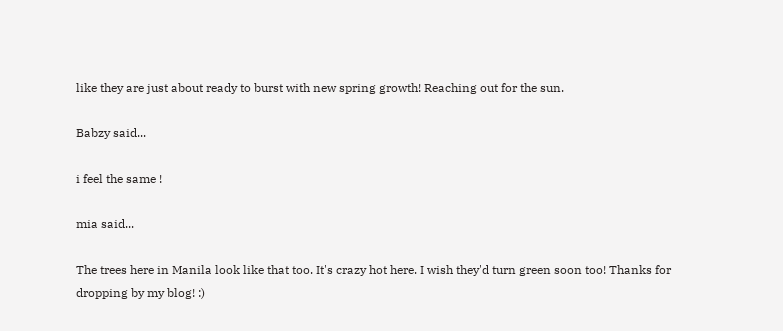like they are just about ready to burst with new spring growth! Reaching out for the sun.

Babzy said...

i feel the same !

mia said...

The trees here in Manila look like that too. It's crazy hot here. I wish they'd turn green soon too! Thanks for dropping by my blog! :)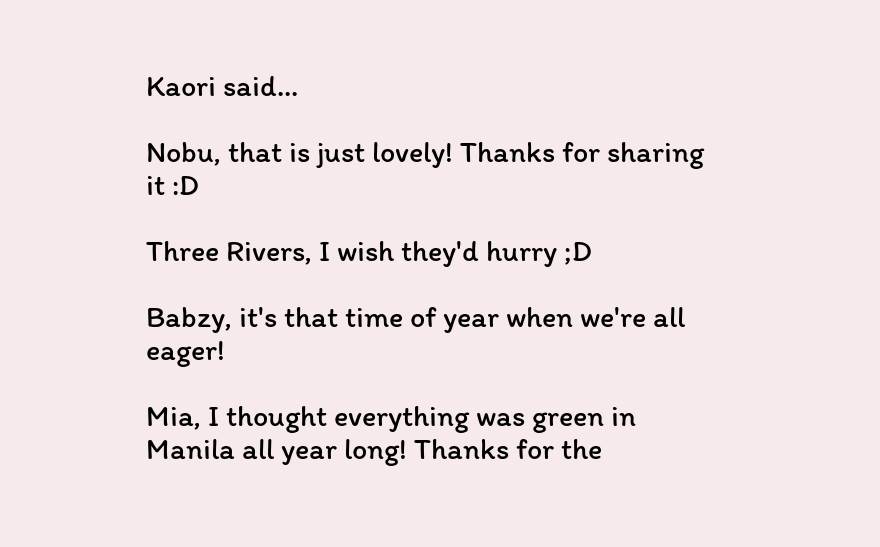Kaori said...

Nobu, that is just lovely! Thanks for sharing it :D

Three Rivers, I wish they'd hurry ;D

Babzy, it's that time of year when we're all eager!

Mia, I thought everything was green in Manila all year long! Thanks for the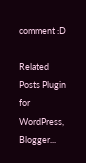comment :D

Related Posts Plugin for WordPress, Blogger...